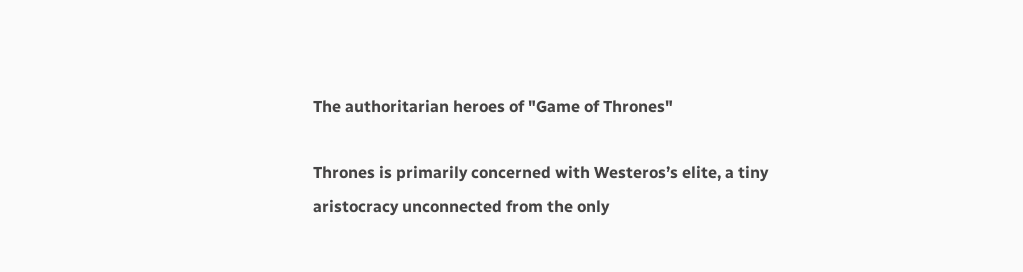The authoritarian heroes of "Game of Thrones"

Thrones is primarily concerned with Westeros’s elite, a tiny aristocracy unconnected from the only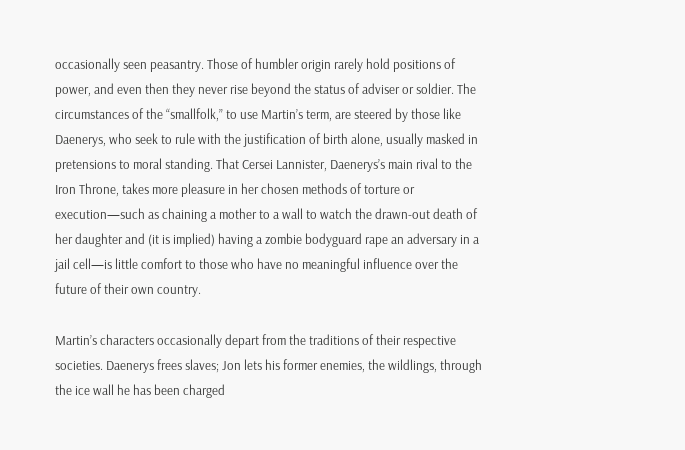occasionally seen peasantry. Those of humbler origin rarely hold positions of power, and even then they never rise beyond the status of adviser or soldier. The circumstances of the “smallfolk,” to use Martin’s term, are steered by those like Daenerys, who seek to rule with the justification of birth alone, usually masked in pretensions to moral standing. That Cersei Lannister, Daenerys’s main rival to the Iron Throne, takes more pleasure in her chosen methods of torture or execution—such as chaining a mother to a wall to watch the drawn-out death of her daughter and (it is implied) having a zombie bodyguard rape an adversary in a jail cell—is little comfort to those who have no meaningful influence over the future of their own country.

Martin’s characters occasionally depart from the traditions of their respective societies. Daenerys frees slaves; Jon lets his former enemies, the wildlings, through the ice wall he has been charged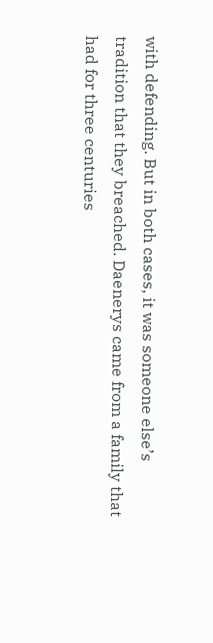with defending. But in both cases, it was someone else’s tradition that they breached. Daenerys came from a family that had for three centuries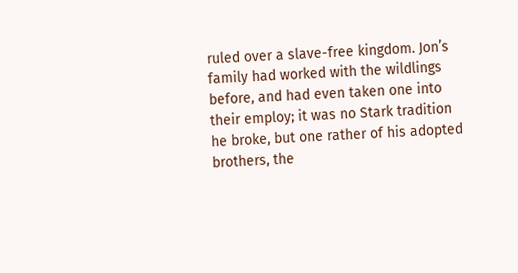ruled over a slave-free kingdom. Jon’s family had worked with the wildlings before, and had even taken one into their employ; it was no Stark tradition he broke, but one rather of his adopted brothers, the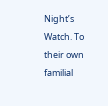Night’s Watch. To their own familial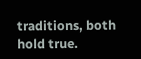traditions, both hold true.